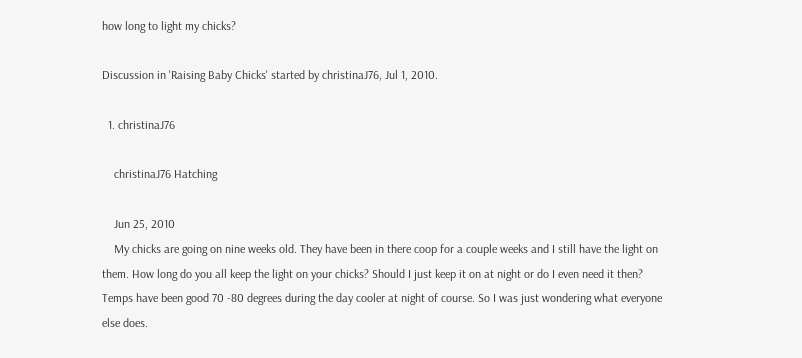how long to light my chicks?

Discussion in 'Raising Baby Chicks' started by christinaJ76, Jul 1, 2010.

  1. christinaJ76

    christinaJ76 Hatching

    Jun 25, 2010
    My chicks are going on nine weeks old. They have been in there coop for a couple weeks and I still have the light on them. How long do you all keep the light on your chicks? Should I just keep it on at night or do I even need it then? Temps have been good 70 -80 degrees during the day cooler at night of course. So I was just wondering what everyone else does.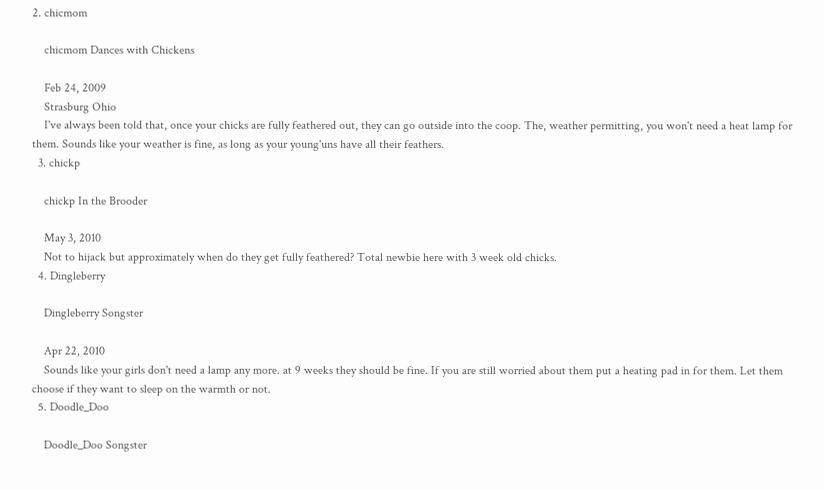2. chicmom

    chicmom Dances with Chickens

    Feb 24, 2009
    Strasburg Ohio
    I've always been told that, once your chicks are fully feathered out, they can go outside into the coop. The, weather permitting, you won't need a heat lamp for them. Sounds like your weather is fine, as long as your young'uns have all their feathers.
  3. chickp

    chickp In the Brooder

    May 3, 2010
    Not to hijack but approximately when do they get fully feathered? Total newbie here with 3 week old chicks.
  4. Dingleberry

    Dingleberry Songster

    Apr 22, 2010
    Sounds like your girls don't need a lamp any more. at 9 weeks they should be fine. If you are still worried about them put a heating pad in for them. Let them choose if they want to sleep on the warmth or not.
  5. Doodle_Doo

    Doodle_Doo Songster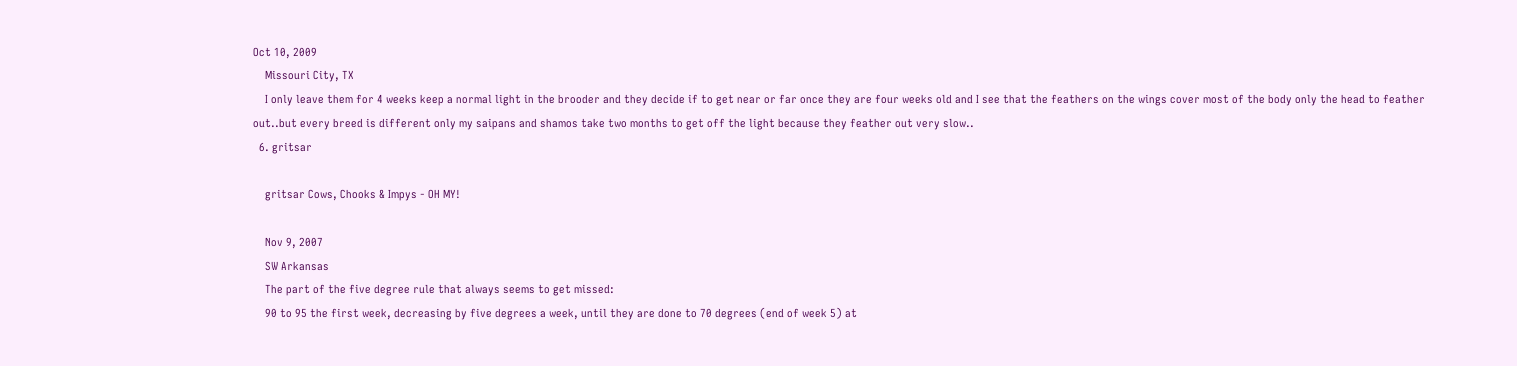Oct 10, 2009
    Missouri City, TX
    I only leave them for 4 weeks keep a normal light in the brooder and they decide if to get near or far once they are four weeks old and I see that the feathers on the wings cover most of the body only the head to feather out..but every breed is different only my saipans and shamos take two months to get off the light because they feather out very slow..
  6. gritsar

    gritsar Cows, Chooks & Impys - OH MY!

    Nov 9, 2007
    SW Arkansas
    The part of the five degree rule that always seems to get missed:
    90 to 95 the first week, decreasing by five degrees a week, until they are done to 70 degrees (end of week 5) at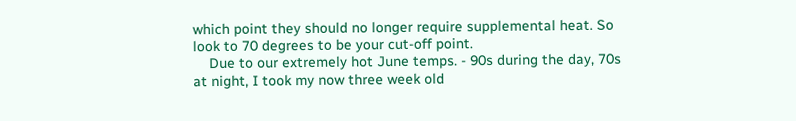which point they should no longer require supplemental heat. So look to 70 degrees to be your cut-off point.
    Due to our extremely hot June temps. - 90s during the day, 70s at night, I took my now three week old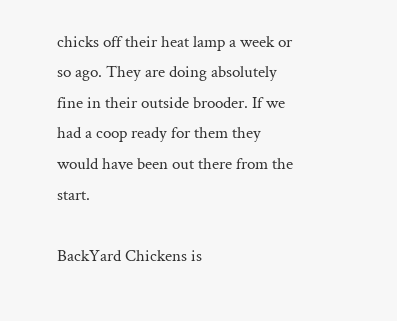chicks off their heat lamp a week or so ago. They are doing absolutely fine in their outside brooder. If we had a coop ready for them they would have been out there from the start.

BackYard Chickens is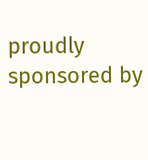proudly sponsored by